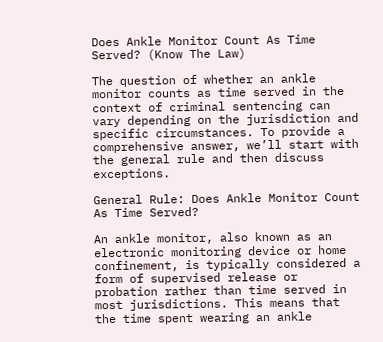Does Ankle Monitor Count As Time Served? (Know The Law)

The question of whether an ankle monitor counts as time served in the context of criminal sentencing can vary depending on the jurisdiction and specific circumstances. To provide a comprehensive answer, we’ll start with the general rule and then discuss exceptions.

General Rule: Does Ankle Monitor Count As Time Served?

An ankle monitor, also known as an electronic monitoring device or home confinement, is typically considered a form of supervised release or probation rather than time served in most jurisdictions. This means that the time spent wearing an ankle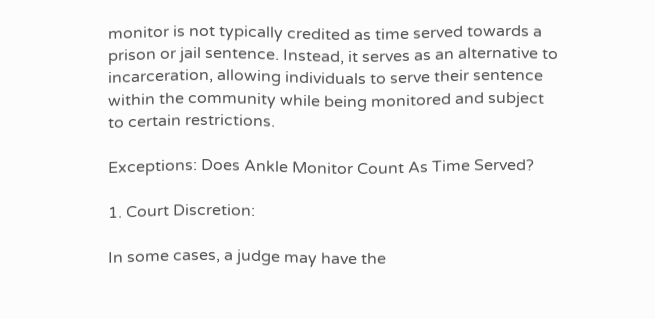monitor is not typically credited as time served towards a prison or jail sentence. Instead, it serves as an alternative to incarceration, allowing individuals to serve their sentence within the community while being monitored and subject to certain restrictions.

Exceptions: Does Ankle Monitor Count As Time Served?

1. Court Discretion:

In some cases, a judge may have the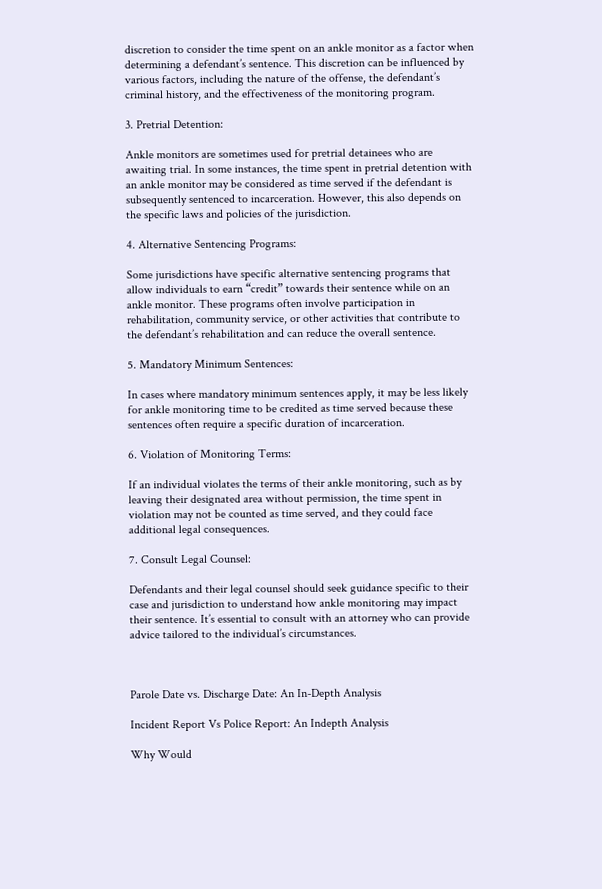discretion to consider the time spent on an ankle monitor as a factor when determining a defendant’s sentence. This discretion can be influenced by various factors, including the nature of the offense, the defendant’s criminal history, and the effectiveness of the monitoring program.

3. Pretrial Detention:

Ankle monitors are sometimes used for pretrial detainees who are awaiting trial. In some instances, the time spent in pretrial detention with an ankle monitor may be considered as time served if the defendant is subsequently sentenced to incarceration. However, this also depends on the specific laws and policies of the jurisdiction.

4. Alternative Sentencing Programs:

Some jurisdictions have specific alternative sentencing programs that allow individuals to earn “credit” towards their sentence while on an ankle monitor. These programs often involve participation in rehabilitation, community service, or other activities that contribute to the defendant’s rehabilitation and can reduce the overall sentence.

5. Mandatory Minimum Sentences:

In cases where mandatory minimum sentences apply, it may be less likely for ankle monitoring time to be credited as time served because these sentences often require a specific duration of incarceration.

6. Violation of Monitoring Terms:

If an individual violates the terms of their ankle monitoring, such as by leaving their designated area without permission, the time spent in violation may not be counted as time served, and they could face additional legal consequences.

7. Consult Legal Counsel:

Defendants and their legal counsel should seek guidance specific to their case and jurisdiction to understand how ankle monitoring may impact their sentence. It’s essential to consult with an attorney who can provide advice tailored to the individual’s circumstances.



Parole Date vs. Discharge Date: An In-Depth Analysis

Incident Report Vs Police Report: An Indepth Analysis

Why Would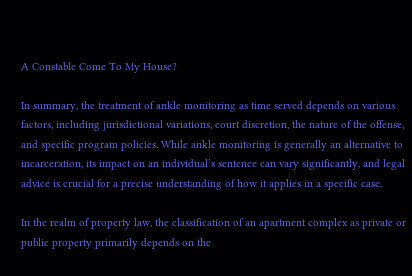A Constable Come To My House?

In summary, the treatment of ankle monitoring as time served depends on various factors, including jurisdictional variations, court discretion, the nature of the offense, and specific program policies. While ankle monitoring is generally an alternative to incarceration, its impact on an individual’s sentence can vary significantly, and legal advice is crucial for a precise understanding of how it applies in a specific case.

In the realm of property law, the classification of an apartment complex as private or public property primarily depends on the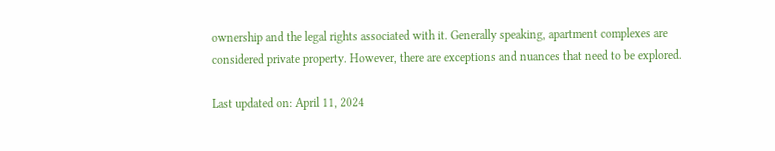ownership and the legal rights associated with it. Generally speaking, apartment complexes are considered private property. However, there are exceptions and nuances that need to be explored.

Last updated on: April 11, 2024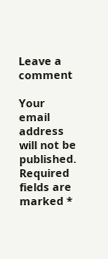Leave a comment

Your email address will not be published. Required fields are marked *